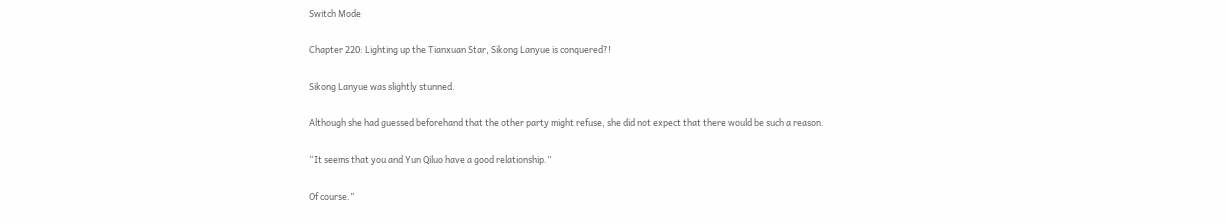Switch Mode

Chapter 220: Lighting up the Tianxuan Star, Sikong Lanyue is conquered?!

Sikong Lanyue was slightly stunned.

Although she had guessed beforehand that the other party might refuse, she did not expect that there would be such a reason.

“It seems that you and Yun Qiluo have a good relationship.”

Of course.”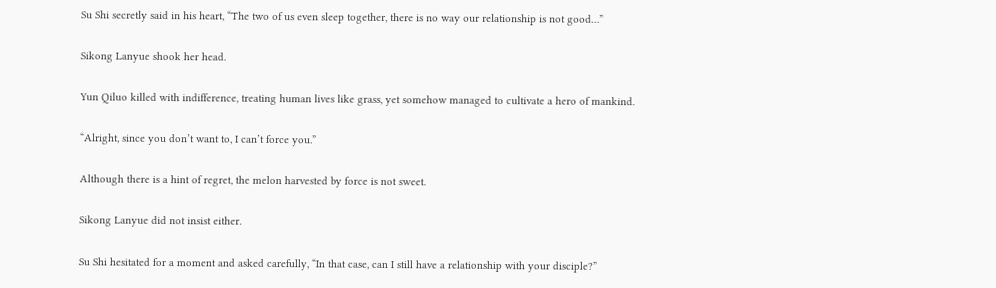Su Shi secretly said in his heart, “The two of us even sleep together, there is no way our relationship is not good…”

Sikong Lanyue shook her head.

Yun Qiluo killed with indifference, treating human lives like grass, yet somehow managed to cultivate a hero of mankind.

“Alright, since you don’t want to, I can’t force you.”

Although there is a hint of regret, the melon harvested by force is not sweet.

Sikong Lanyue did not insist either.

Su Shi hesitated for a moment and asked carefully, “In that case, can I still have a relationship with your disciple?”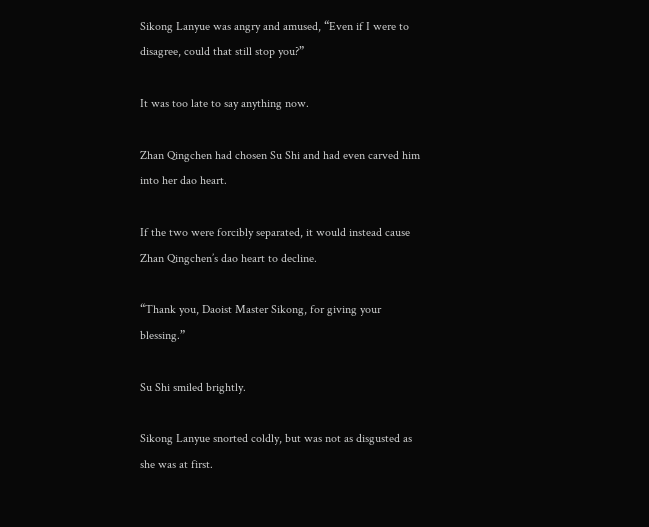Sikong Lanyue was angry and amused, “Even if I were to disagree, could that still stop you?”

It was too late to say anything now.

Zhan Qingchen had chosen Su Shi and had even carved him into her dao heart.

If the two were forcibly separated, it would instead cause Zhan Qingchen’s dao heart to decline.

“Thank you, Daoist Master Sikong, for giving your blessing.”

Su Shi smiled brightly.

Sikong Lanyue snorted coldly, but was not as disgusted as she was at first.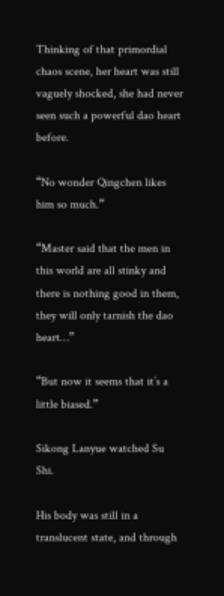Thinking of that primordial chaos scene, her heart was still vaguely shocked, she had never seen such a powerful dao heart before.

“No wonder Qingchen likes him so much.”

“Master said that the men in this world are all stinky and there is nothing good in them, they will only tarnish the dao heart…”

“But now it seems that it’s a little biased.”

Sikong Lanyue watched Su Shi.

His body was still in a translucent state, and through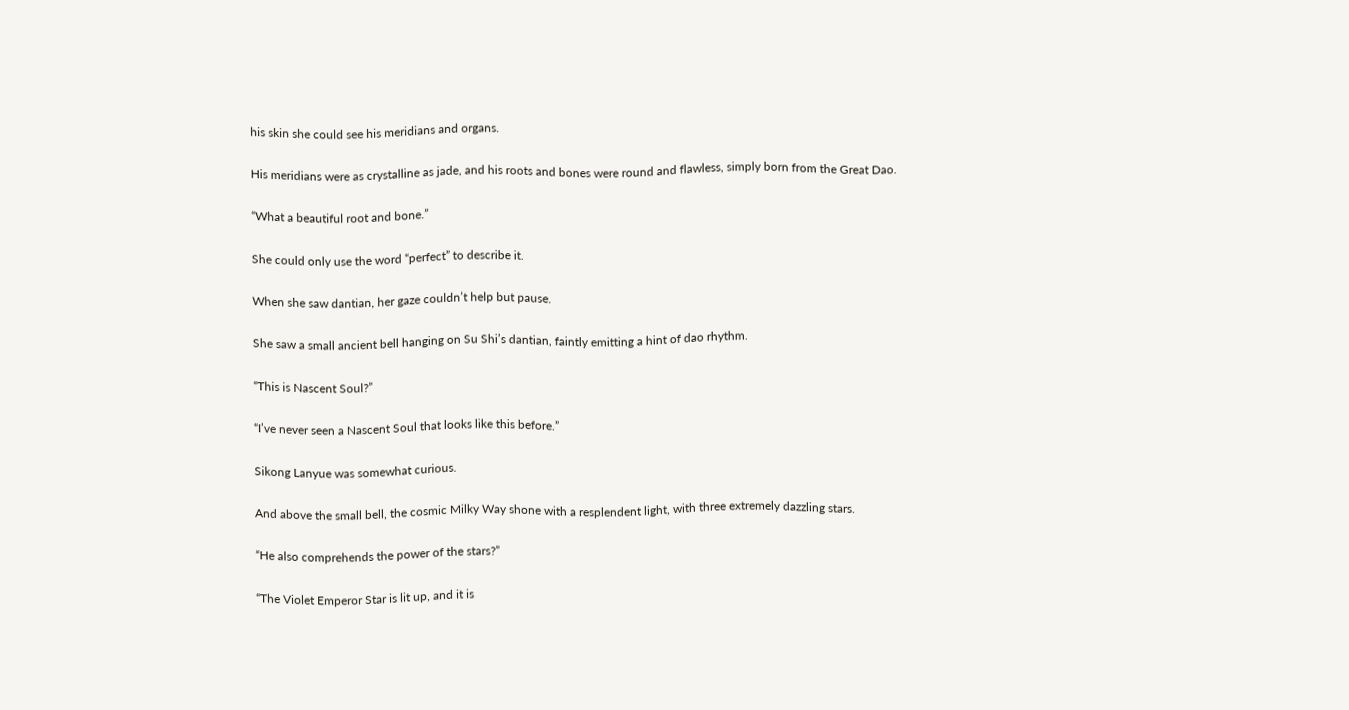his skin she could see his meridians and organs.

His meridians were as crystalline as jade, and his roots and bones were round and flawless, simply born from the Great Dao.

“What a beautiful root and bone.”

She could only use the word “perfect” to describe it.

When she saw dantian, her gaze couldn’t help but pause.

She saw a small ancient bell hanging on Su Shi’s dantian, faintly emitting a hint of dao rhythm.

“This is Nascent Soul?”

“I’ve never seen a Nascent Soul that looks like this before.”

Sikong Lanyue was somewhat curious.

And above the small bell, the cosmic Milky Way shone with a resplendent light, with three extremely dazzling stars.

“He also comprehends the power of the stars?”

“The Violet Emperor Star is lit up, and it is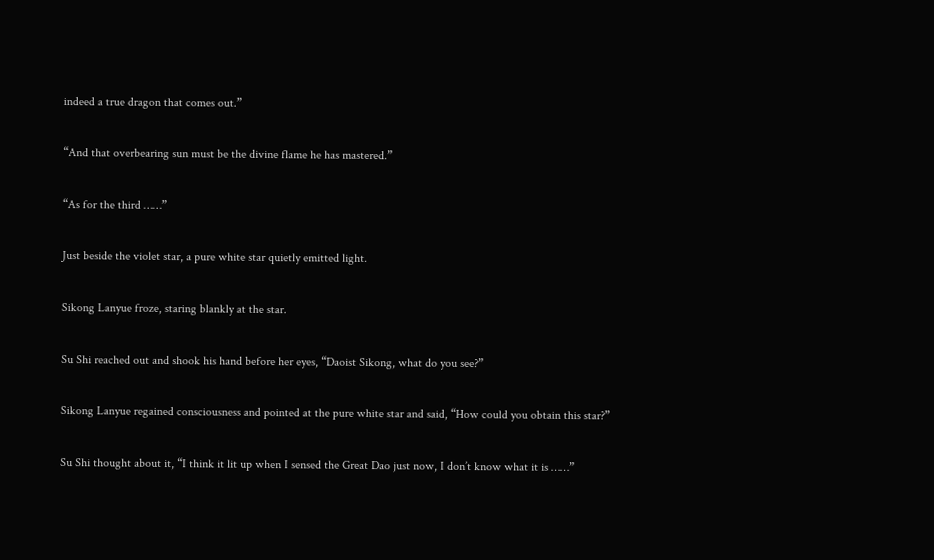indeed a true dragon that comes out.”

“And that overbearing sun must be the divine flame he has mastered.”

“As for the third ……”

Just beside the violet star, a pure white star quietly emitted light.

Sikong Lanyue froze, staring blankly at the star.

Su Shi reached out and shook his hand before her eyes, “Daoist Sikong, what do you see?”

Sikong Lanyue regained consciousness and pointed at the pure white star and said, “How could you obtain this star?”

Su Shi thought about it, “I think it lit up when I sensed the Great Dao just now, I don’t know what it is ……”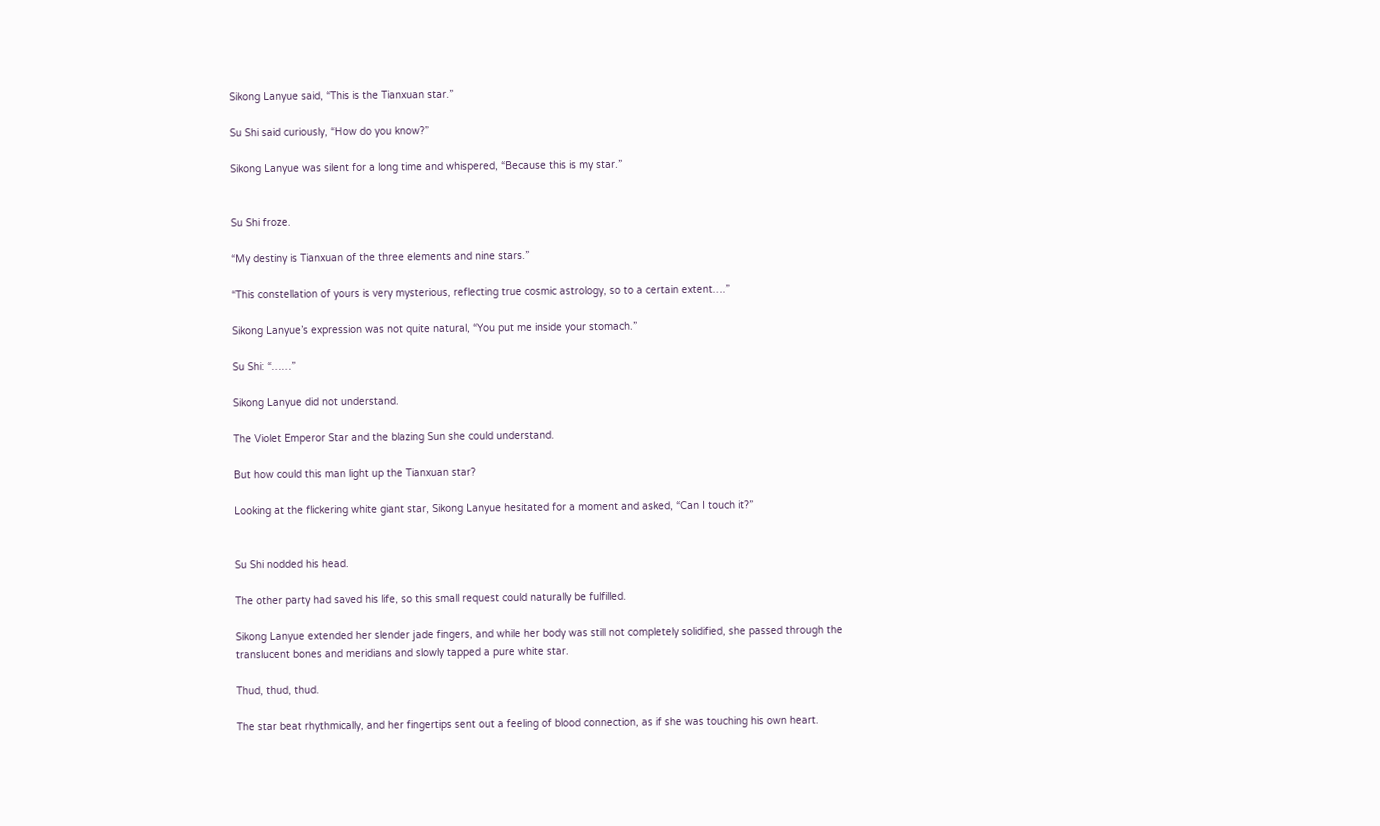Sikong Lanyue said, “This is the Tianxuan star.”

Su Shi said curiously, “How do you know?”

Sikong Lanyue was silent for a long time and whispered, “Because this is my star.”


Su Shi froze.

“My destiny is Tianxuan of the three elements and nine stars.”

“This constellation of yours is very mysterious, reflecting true cosmic astrology, so to a certain extent….”

Sikong Lanyue’s expression was not quite natural, “You put me inside your stomach.”

Su Shi: “……”

Sikong Lanyue did not understand.

The Violet Emperor Star and the blazing Sun she could understand.

But how could this man light up the Tianxuan star?

Looking at the flickering white giant star, Sikong Lanyue hesitated for a moment and asked, “Can I touch it?”


Su Shi nodded his head.

The other party had saved his life, so this small request could naturally be fulfilled.

Sikong Lanyue extended her slender jade fingers, and while her body was still not completely solidified, she passed through the translucent bones and meridians and slowly tapped a pure white star.

Thud, thud, thud.

The star beat rhythmically, and her fingertips sent out a feeling of blood connection, as if she was touching his own heart.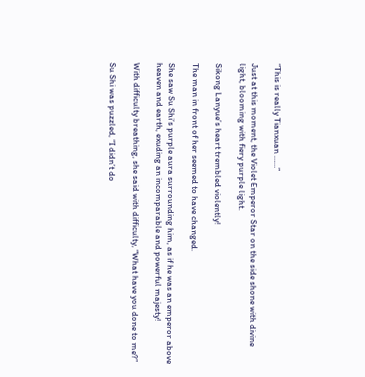“This is really Tianxuan ……”

Just at this moment, the Violet Emperor Star on the side shone with divine light, blooming with fiery purple light.

Sikong Lanyue’s heart trembled violently!

The man in front of her seemed to have changed.

She saw Su Shi’s purple aura surrounding him, as if he was an emperor above heaven and earth, exuding an incomparable and powerful majesty!

With difficulty breathing, she said with difficulty, “What have you done to me?”

Su Shi was puzzled, “I didn’t do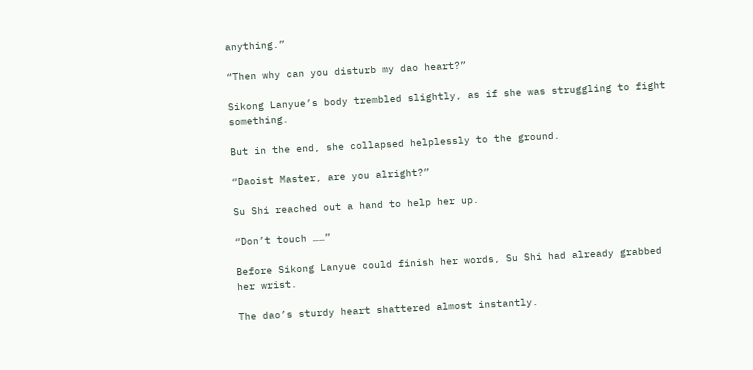anything.”

“Then why can you disturb my dao heart?”

Sikong Lanyue’s body trembled slightly, as if she was struggling to fight something.

But in the end, she collapsed helplessly to the ground.

“Daoist Master, are you alright?”

Su Shi reached out a hand to help her up.

“Don’t touch ……”

Before Sikong Lanyue could finish her words, Su Shi had already grabbed her wrist.

The dao’s sturdy heart shattered almost instantly.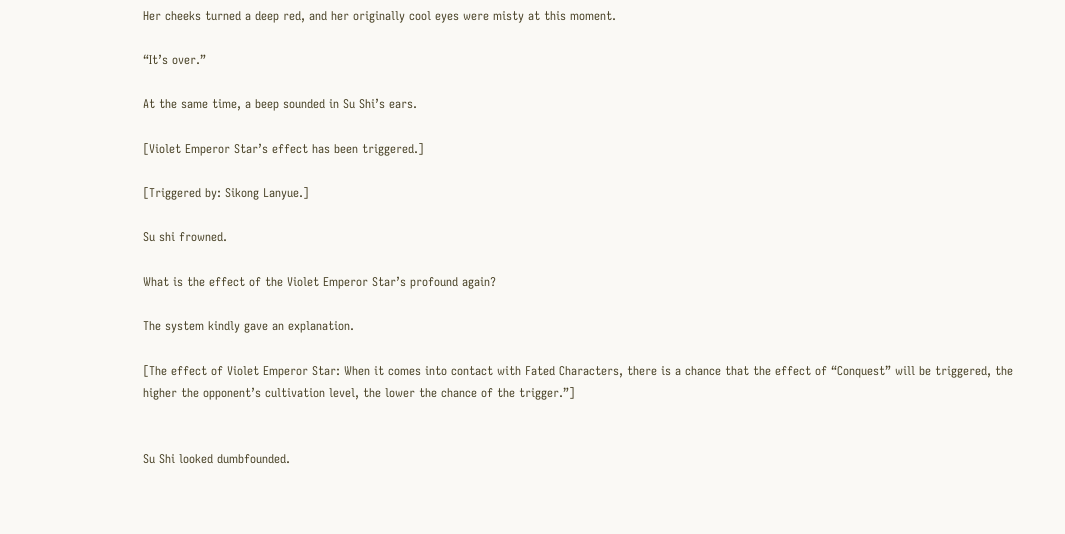Her cheeks turned a deep red, and her originally cool eyes were misty at this moment.

“It’s over.”

At the same time, a beep sounded in Su Shi’s ears.

[Violet Emperor Star’s effect has been triggered.]

[Triggered by: Sikong Lanyue.]

Su shi frowned.

What is the effect of the Violet Emperor Star’s profound again?

The system kindly gave an explanation.

[The effect of Violet Emperor Star: When it comes into contact with Fated Characters, there is a chance that the effect of “Conquest” will be triggered, the higher the opponent’s cultivation level, the lower the chance of the trigger.”]


Su Shi looked dumbfounded.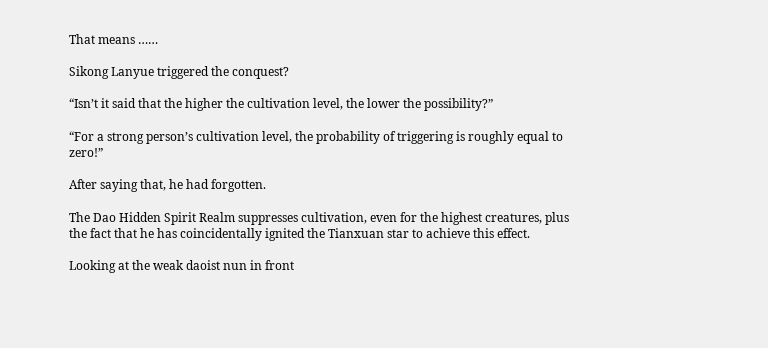That means ……

Sikong Lanyue triggered the conquest?

“Isn’t it said that the higher the cultivation level, the lower the possibility?”

“For a strong person’s cultivation level, the probability of triggering is roughly equal to zero!”

After saying that, he had forgotten.

The Dao Hidden Spirit Realm suppresses cultivation, even for the highest creatures, plus the fact that he has coincidentally ignited the Tianxuan star to achieve this effect.

Looking at the weak daoist nun in front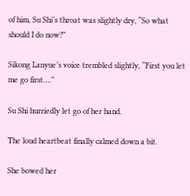of him, Su Shi’s throat was slightly dry, “So what should I do now?”

Sikong Lanyue’s voice trembled slightly, “First you let me go first….”

Su Shi hurriedly let go of her hand.

The loud heartbeat finally calmed down a bit.

She bowed her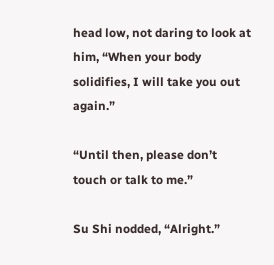head low, not daring to look at him, “When your body solidifies, I will take you out again.”

“Until then, please don’t touch or talk to me.”

Su Shi nodded, “Alright.”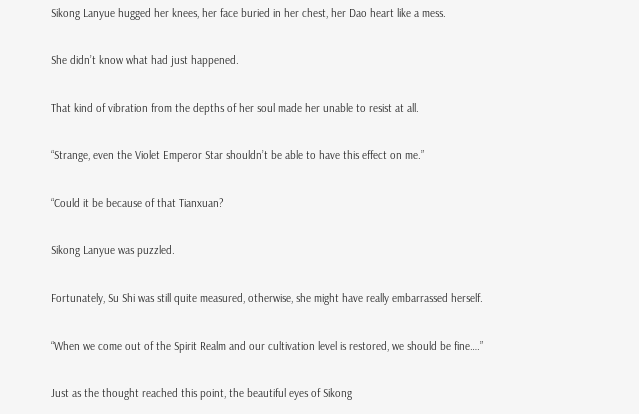Sikong Lanyue hugged her knees, her face buried in her chest, her Dao heart like a mess.

She didn’t know what had just happened.

That kind of vibration from the depths of her soul made her unable to resist at all.

“Strange, even the Violet Emperor Star shouldn’t be able to have this effect on me.”

“Could it be because of that Tianxuan?

Sikong Lanyue was puzzled.

Fortunately, Su Shi was still quite measured, otherwise, she might have really embarrassed herself.

“When we come out of the Spirit Realm and our cultivation level is restored, we should be fine….”

Just as the thought reached this point, the beautiful eyes of Sikong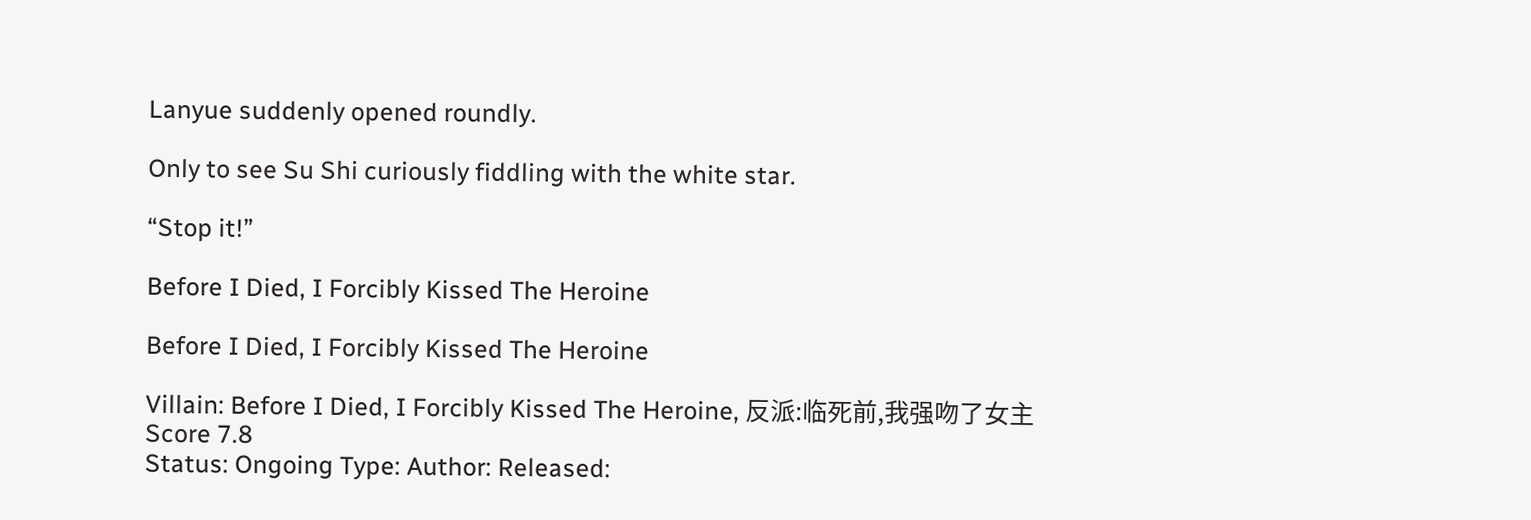Lanyue suddenly opened roundly.

Only to see Su Shi curiously fiddling with the white star.

“Stop it!”

Before I Died, I Forcibly Kissed The Heroine

Before I Died, I Forcibly Kissed The Heroine

Villain: Before I Died, I Forcibly Kissed The Heroine, 反派:临死前,我强吻了女主
Score 7.8
Status: Ongoing Type: Author: Released: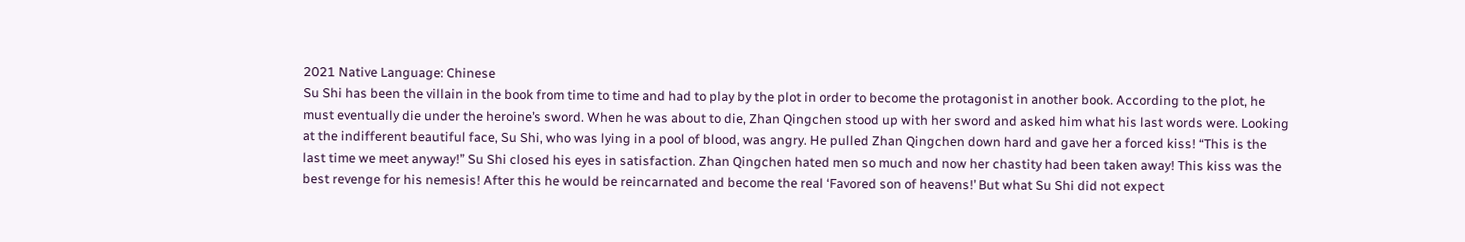2021 Native Language: Chinese
Su Shi has been the villain in the book from time to time and had to play by the plot in order to become the protagonist in another book. According to the plot, he must eventually die under the heroine’s sword. When he was about to die, Zhan Qingchen stood up with her sword and asked him what his last words were. Looking at the indifferent beautiful face, Su Shi, who was lying in a pool of blood, was angry. He pulled Zhan Qingchen down hard and gave her a forced kiss! “This is the last time we meet anyway!” Su Shi closed his eyes in satisfaction. Zhan Qingchen hated men so much and now her chastity had been taken away! This kiss was the best revenge for his nemesis! After this he would be reincarnated and become the real ‘Favored son of heavens!’ But what Su Shi did not expect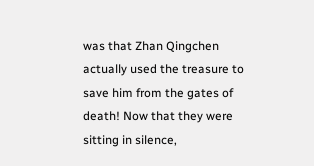was that Zhan Qingchen actually used the treasure to save him from the gates of death! Now that they were sitting in silence,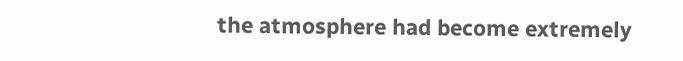the atmosphere had become extremely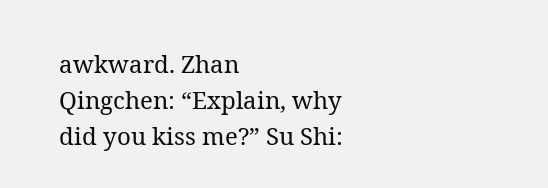awkward. Zhan Qingchen: “Explain, why did you kiss me?” Su Shi: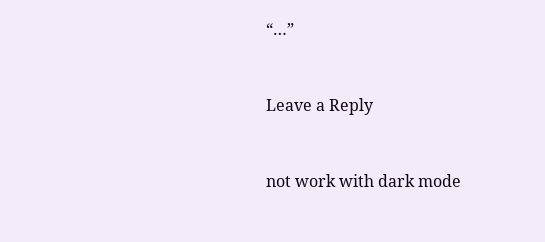“…”


Leave a Reply


not work with dark mode